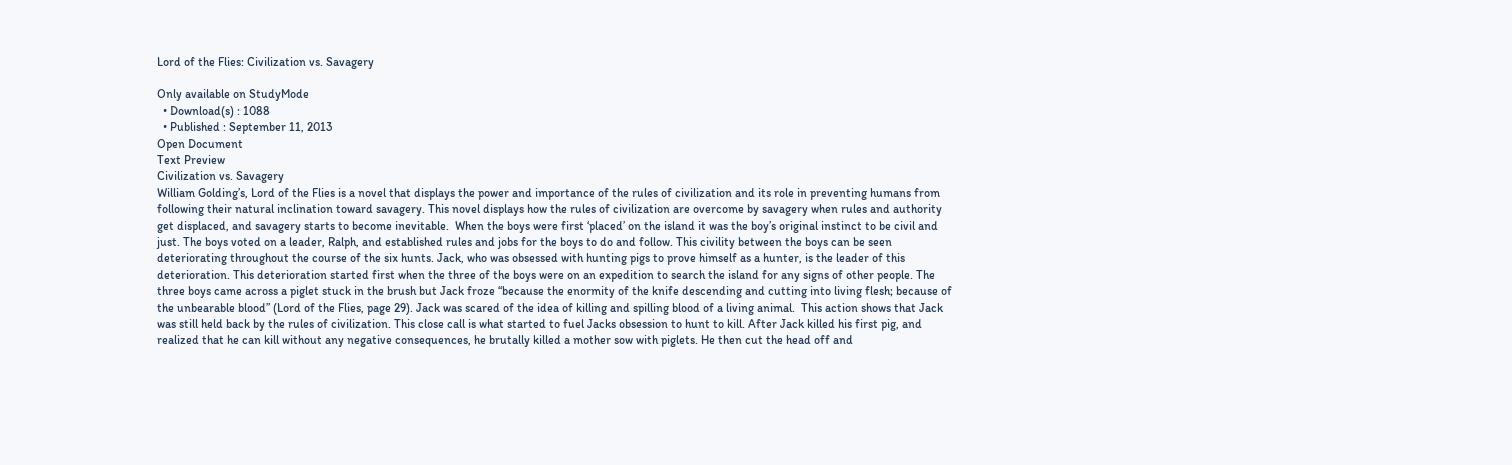Lord of the Flies: Civilization vs. Savagery

Only available on StudyMode
  • Download(s) : 1088
  • Published : September 11, 2013
Open Document
Text Preview
Civilization vs. Savagery
William Golding’s, Lord of the Flies is a novel that displays the power and importance of the rules of civilization and its role in preventing humans from following their natural inclination toward savagery. This novel displays how the rules of civilization are overcome by savagery when rules and authority get displaced, and savagery starts to become inevitable.  When the boys were first ‘placed’ on the island it was the boy’s original instinct to be civil and just. The boys voted on a leader, Ralph, and established rules and jobs for the boys to do and follow. This civility between the boys can be seen deteriorating throughout the course of the six hunts. Jack, who was obsessed with hunting pigs to prove himself as a hunter, is the leader of this deterioration. This deterioration started first when the three of the boys were on an expedition to search the island for any signs of other people. The three boys came across a piglet stuck in the brush but Jack froze “because the enormity of the knife descending and cutting into living flesh; because of the unbearable blood” (Lord of the Flies, page 29). Jack was scared of the idea of killing and spilling blood of a living animal.  This action shows that Jack was still held back by the rules of civilization. This close call is what started to fuel Jacks obsession to hunt to kill. After Jack killed his first pig, and realized that he can kill without any negative consequences, he brutally killed a mother sow with piglets. He then cut the head off and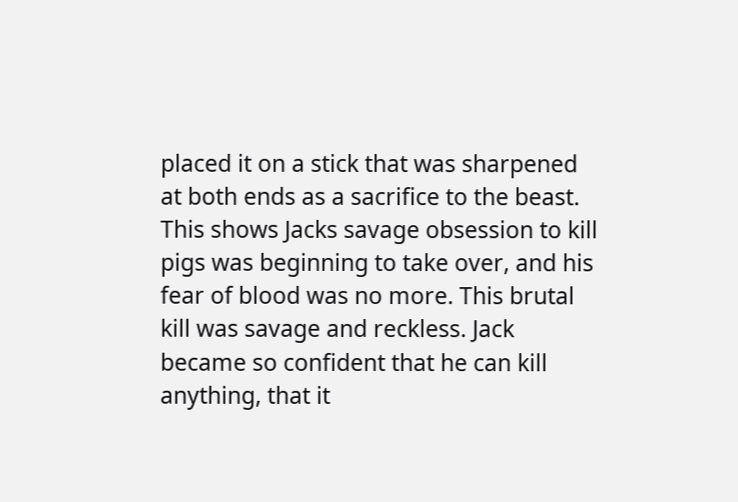placed it on a stick that was sharpened at both ends as a sacrifice to the beast. This shows Jacks savage obsession to kill pigs was beginning to take over, and his fear of blood was no more. This brutal kill was savage and reckless. Jack became so confident that he can kill anything, that it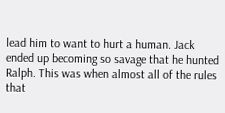lead him to want to hurt a human. Jack ended up becoming so savage that he hunted Ralph. This was when almost all of the rules that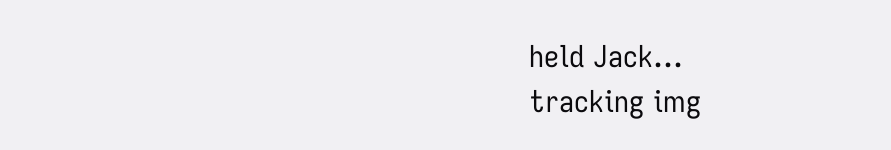held Jack...
tracking img